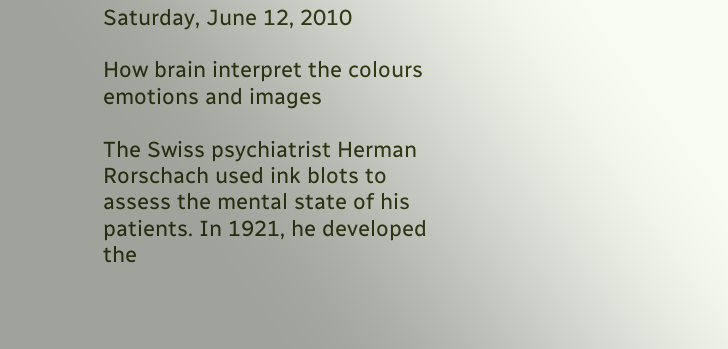Saturday, June 12, 2010

How brain interpret the colours emotions and images

The Swiss psychiatrist Herman Rorschach used ink blots to assess the mental state of his patients. In 1921, he developed the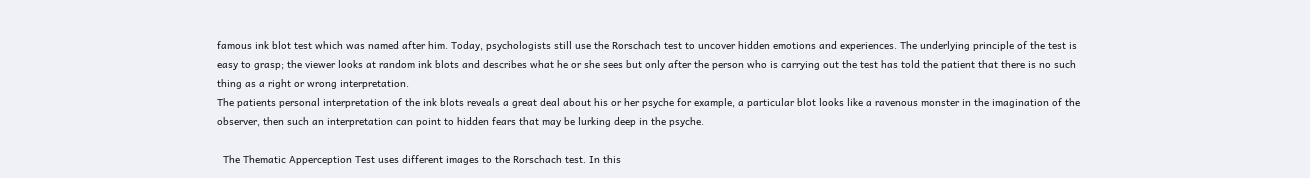famous ink blot test which was named after him. Today, psychologists still use the Rorschach test to uncover hidden emotions and experiences. The underlying principle of the test is easy to grasp; the viewer looks at random ink blots and describes what he or she sees but only after the person who is carrying out the test has told the patient that there is no such thing as a right or wrong interpretation.
The patients personal interpretation of the ink blots reveals a great deal about his or her psyche for example, a particular blot looks like a ravenous monster in the imagination of the observer, then such an interpretation can point to hidden fears that may be lurking deep in the psyche.

  The Thematic Apperception Test uses different images to the Rorschach test. In this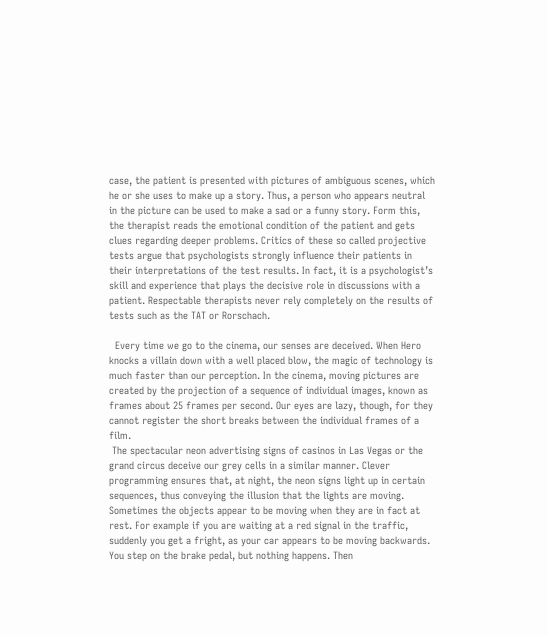case, the patient is presented with pictures of ambiguous scenes, which he or she uses to make up a story. Thus, a person who appears neutral in the picture can be used to make a sad or a funny story. Form this, the therapist reads the emotional condition of the patient and gets clues regarding deeper problems. Critics of these so called projective tests argue that psychologists strongly influence their patients in their interpretations of the test results. In fact, it is a psychologist’s skill and experience that plays the decisive role in discussions with a patient. Respectable therapists never rely completely on the results of tests such as the TAT or Rorschach.

  Every time we go to the cinema, our senses are deceived. When Hero knocks a villain down with a well placed blow, the magic of technology is much faster than our perception. In the cinema, moving pictures are created by the projection of a sequence of individual images, known as frames about 25 frames per second. Our eyes are lazy, though, for they cannot register the short breaks between the individual frames of a film.
 The spectacular neon advertising signs of casinos in Las Vegas or the grand circus deceive our grey cells in a similar manner. Clever programming ensures that, at night, the neon signs light up in certain sequences, thus conveying the illusion that the lights are moving. Sometimes the objects appear to be moving when they are in fact at rest. For example if you are waiting at a red signal in the traffic, suddenly you get a fright, as your car appears to be moving backwards. You step on the brake pedal, but nothing happens. Then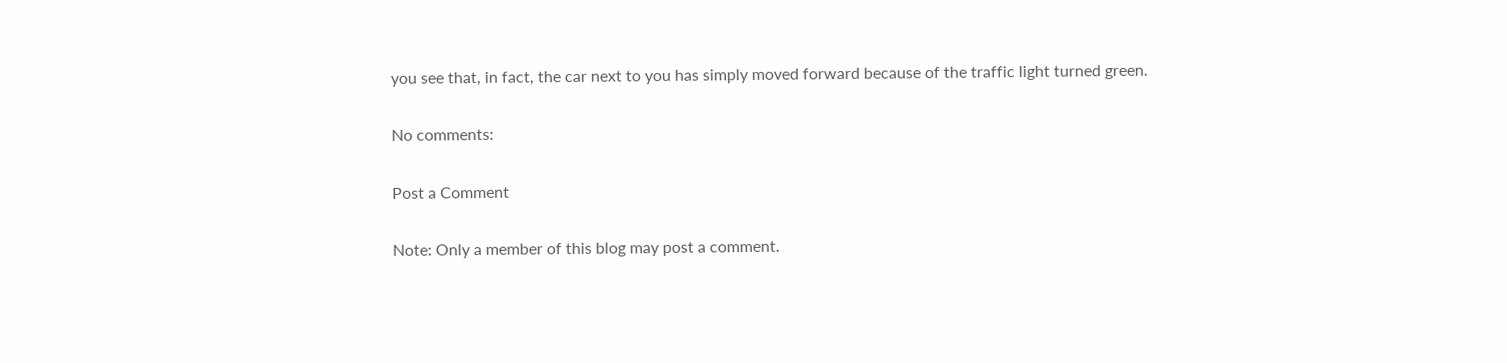you see that, in fact, the car next to you has simply moved forward because of the traffic light turned green.

No comments:

Post a Comment

Note: Only a member of this blog may post a comment.